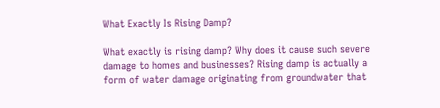What Exactly Is Rising Damp?

What exactly is rising damp? Why does it cause such severe damage to homes and businesses? Rising damp is actually a form of water damage originating from groundwater that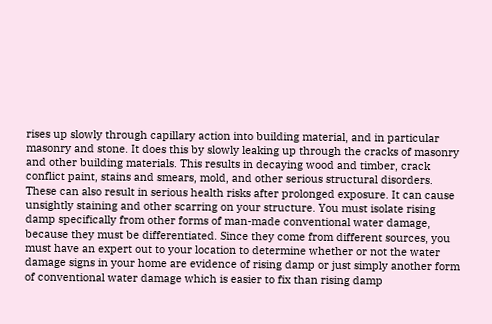rises up slowly through capillary action into building material, and in particular masonry and stone. It does this by slowly leaking up through the cracks of masonry and other building materials. This results in decaying wood and timber, crack conflict paint, stains and smears, mold, and other serious structural disorders. These can also result in serious health risks after prolonged exposure. It can cause unsightly staining and other scarring on your structure. You must isolate rising damp specifically from other forms of man-made conventional water damage, because they must be differentiated. Since they come from different sources, you must have an expert out to your location to determine whether or not the water damage signs in your home are evidence of rising damp or just simply another form of conventional water damage which is easier to fix than rising damp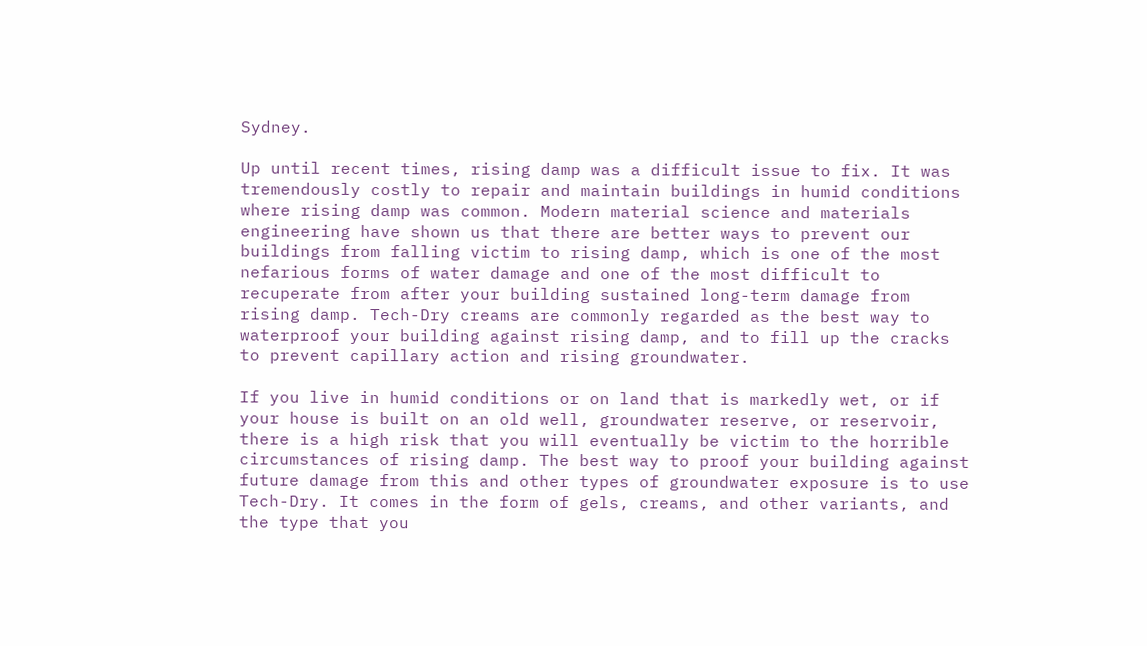Sydney.

Up until recent times, rising damp was a difficult issue to fix. It was tremendously costly to repair and maintain buildings in humid conditions where rising damp was common. Modern material science and materials engineering have shown us that there are better ways to prevent our buildings from falling victim to rising damp, which is one of the most nefarious forms of water damage and one of the most difficult to recuperate from after your building sustained long-term damage from rising damp. Tech-Dry creams are commonly regarded as the best way to waterproof your building against rising damp, and to fill up the cracks to prevent capillary action and rising groundwater.

If you live in humid conditions or on land that is markedly wet, or if your house is built on an old well, groundwater reserve, or reservoir, there is a high risk that you will eventually be victim to the horrible circumstances of rising damp. The best way to proof your building against future damage from this and other types of groundwater exposure is to use Tech-Dry. It comes in the form of gels, creams, and other variants, and the type that you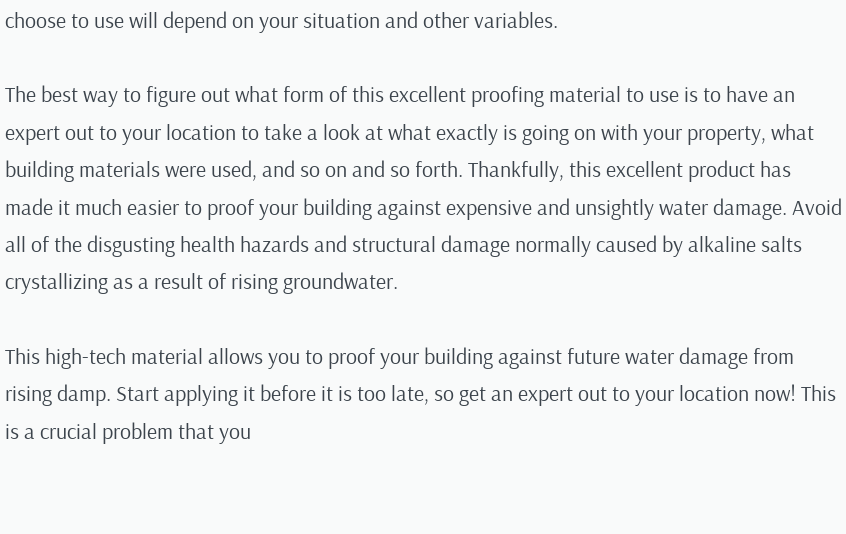choose to use will depend on your situation and other variables.

The best way to figure out what form of this excellent proofing material to use is to have an expert out to your location to take a look at what exactly is going on with your property, what building materials were used, and so on and so forth. Thankfully, this excellent product has made it much easier to proof your building against expensive and unsightly water damage. Avoid all of the disgusting health hazards and structural damage normally caused by alkaline salts crystallizing as a result of rising groundwater.

This high-tech material allows you to proof your building against future water damage from rising damp. Start applying it before it is too late, so get an expert out to your location now! This is a crucial problem that you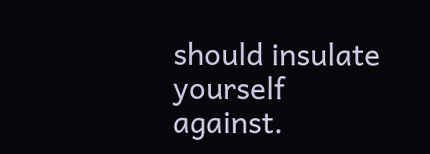should insulate yourself against.